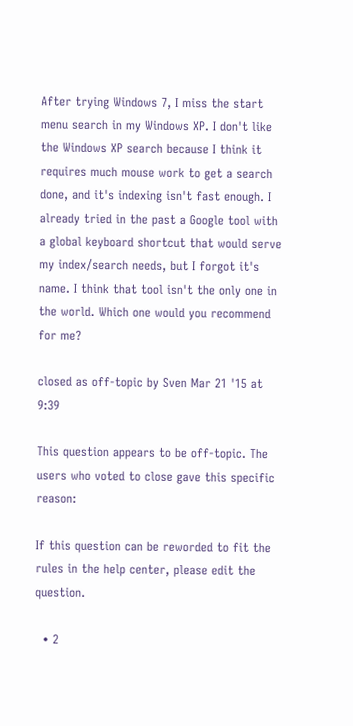After trying Windows 7, I miss the start menu search in my Windows XP. I don't like the Windows XP search because I think it requires much mouse work to get a search done, and it's indexing isn't fast enough. I already tried in the past a Google tool with a global keyboard shortcut that would serve my index/search needs, but I forgot it's name. I think that tool isn't the only one in the world. Which one would you recommend for me?

closed as off-topic by Sven Mar 21 '15 at 9:39

This question appears to be off-topic. The users who voted to close gave this specific reason:

If this question can be reworded to fit the rules in the help center, please edit the question.

  • 2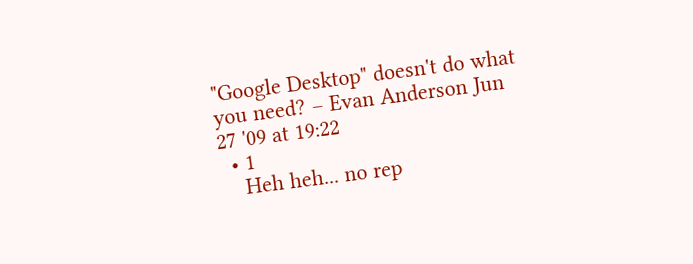"Google Desktop" doesn't do what you need? – Evan Anderson Jun 27 '09 at 19:22
  • 1
    Heh heh... no rep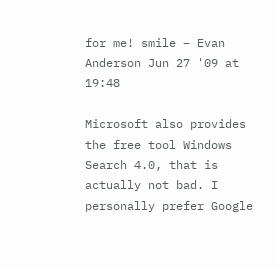for me! smile – Evan Anderson Jun 27 '09 at 19:48

Microsoft also provides the free tool Windows Search 4.0, that is actually not bad. I personally prefer Google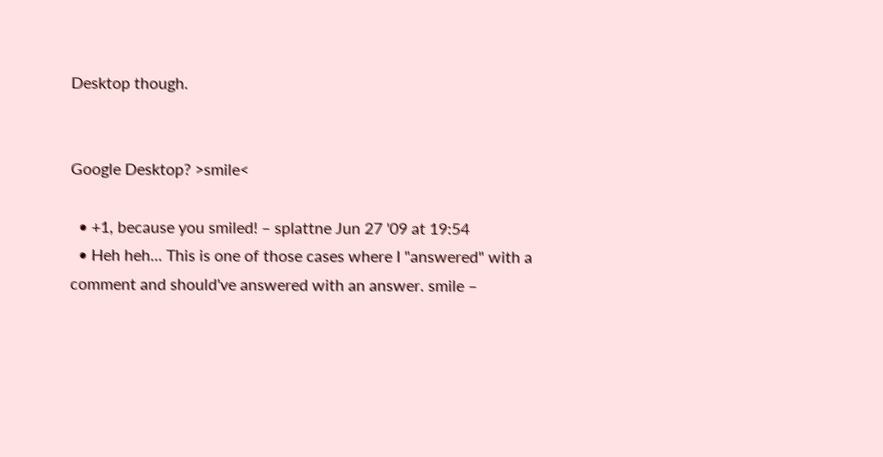Desktop though.


Google Desktop? >smile<

  • +1, because you smiled! – splattne Jun 27 '09 at 19:54
  • Heh heh... This is one of those cases where I "answered" with a comment and should've answered with an answer. smile –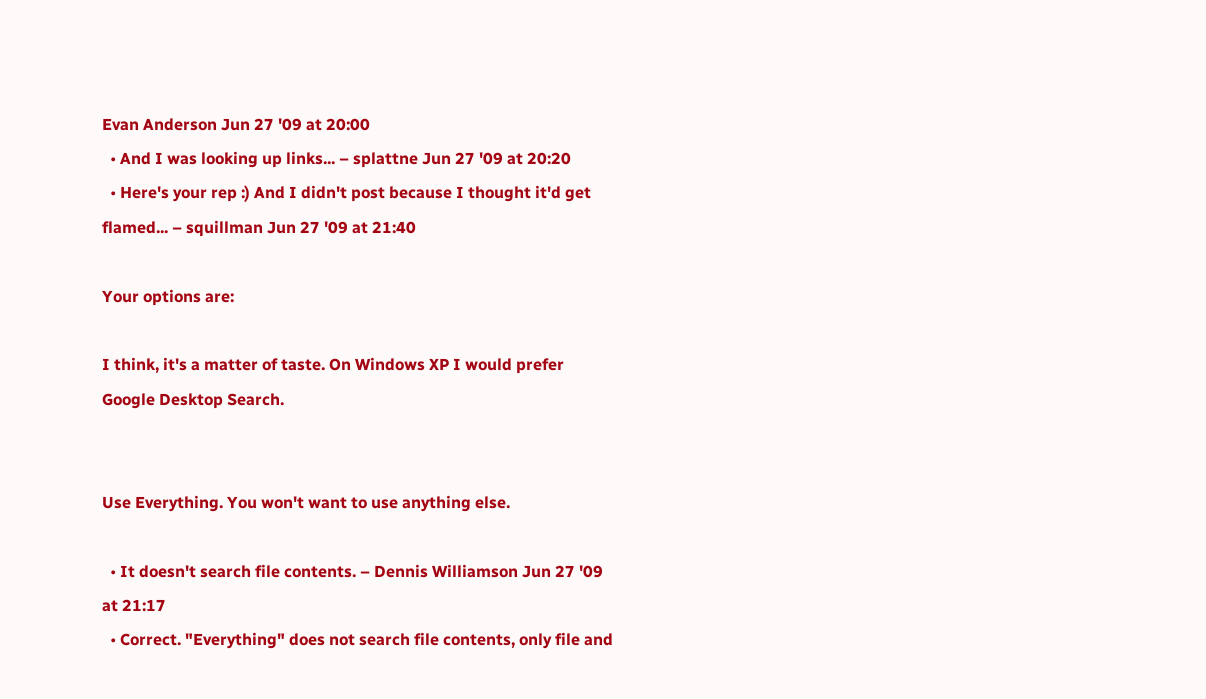Evan Anderson Jun 27 '09 at 20:00
  • And I was looking up links... – splattne Jun 27 '09 at 20:20
  • Here's your rep :) And I didn't post because I thought it'd get flamed... – squillman Jun 27 '09 at 21:40

Your options are:

I think, it's a matter of taste. On Windows XP I would prefer Google Desktop Search.


Use Everything. You won't want to use anything else.

  • It doesn't search file contents. – Dennis Williamson Jun 27 '09 at 21:17
  • Correct. "Everything" does not search file contents, only file and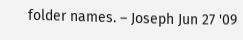folder names. – Joseph Jun 27 '09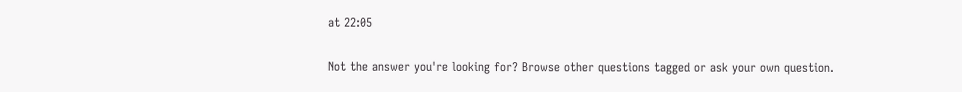at 22:05

Not the answer you're looking for? Browse other questions tagged or ask your own question.